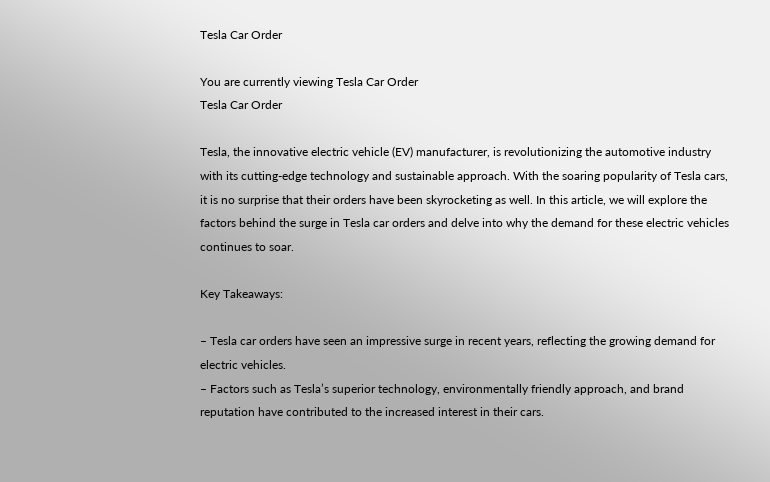Tesla Car Order

You are currently viewing Tesla Car Order
Tesla Car Order

Tesla, the innovative electric vehicle (EV) manufacturer, is revolutionizing the automotive industry with its cutting-edge technology and sustainable approach. With the soaring popularity of Tesla cars, it is no surprise that their orders have been skyrocketing as well. In this article, we will explore the factors behind the surge in Tesla car orders and delve into why the demand for these electric vehicles continues to soar.

Key Takeaways:

– Tesla car orders have seen an impressive surge in recent years, reflecting the growing demand for electric vehicles.
– Factors such as Tesla’s superior technology, environmentally friendly approach, and brand reputation have contributed to the increased interest in their cars.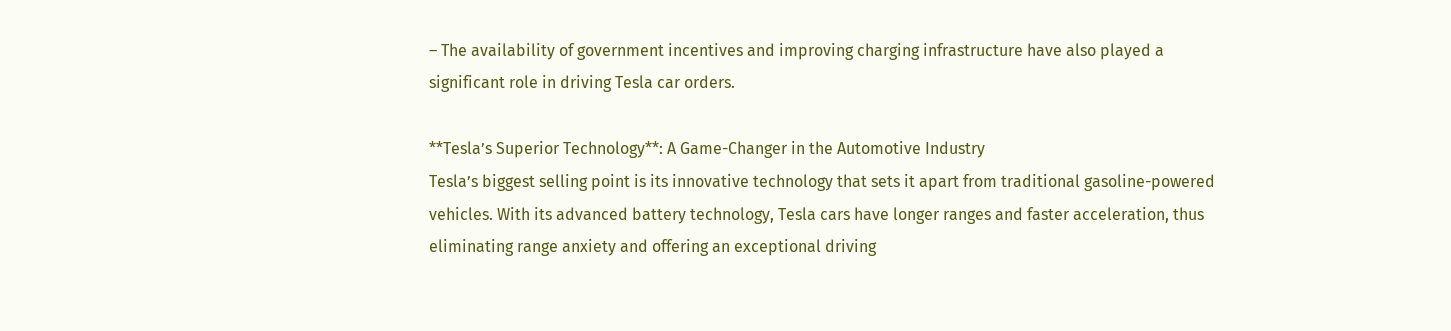– The availability of government incentives and improving charging infrastructure have also played a significant role in driving Tesla car orders.

**Tesla’s Superior Technology**: A Game-Changer in the Automotive Industry
Tesla’s biggest selling point is its innovative technology that sets it apart from traditional gasoline-powered vehicles. With its advanced battery technology, Tesla cars have longer ranges and faster acceleration, thus eliminating range anxiety and offering an exceptional driving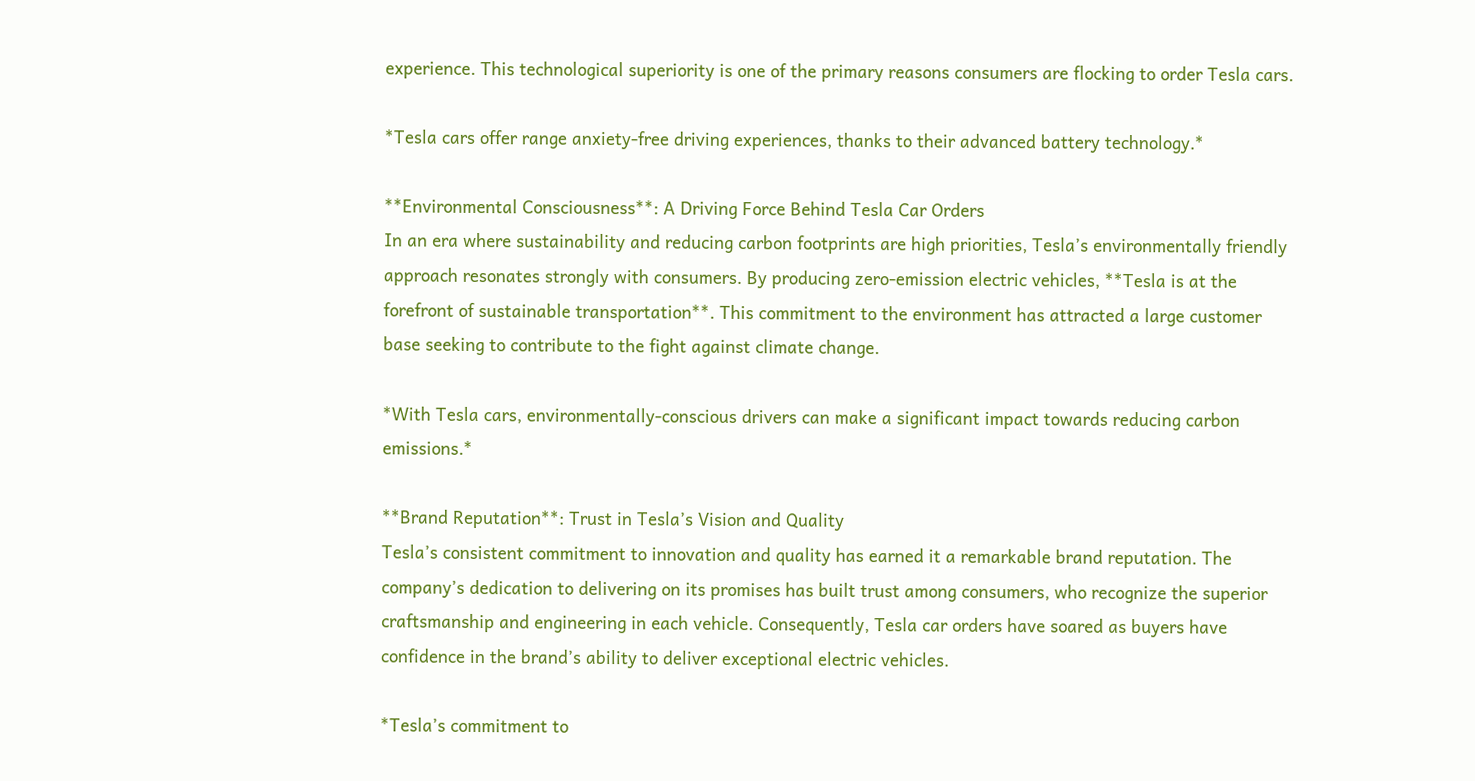experience. This technological superiority is one of the primary reasons consumers are flocking to order Tesla cars.

*Tesla cars offer range anxiety-free driving experiences, thanks to their advanced battery technology.*

**Environmental Consciousness**: A Driving Force Behind Tesla Car Orders
In an era where sustainability and reducing carbon footprints are high priorities, Tesla’s environmentally friendly approach resonates strongly with consumers. By producing zero-emission electric vehicles, **Tesla is at the forefront of sustainable transportation**. This commitment to the environment has attracted a large customer base seeking to contribute to the fight against climate change.

*With Tesla cars, environmentally-conscious drivers can make a significant impact towards reducing carbon emissions.*

**Brand Reputation**: Trust in Tesla’s Vision and Quality
Tesla’s consistent commitment to innovation and quality has earned it a remarkable brand reputation. The company’s dedication to delivering on its promises has built trust among consumers, who recognize the superior craftsmanship and engineering in each vehicle. Consequently, Tesla car orders have soared as buyers have confidence in the brand’s ability to deliver exceptional electric vehicles.

*Tesla’s commitment to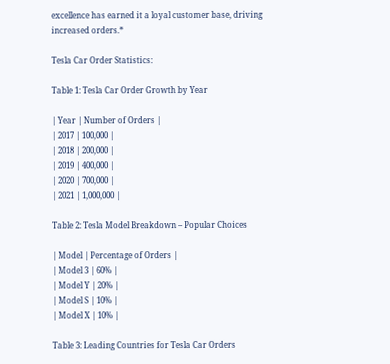excellence has earned it a loyal customer base, driving increased orders.*

Tesla Car Order Statistics:

Table 1: Tesla Car Order Growth by Year

| Year | Number of Orders |
| 2017 | 100,000 |
| 2018 | 200,000 |
| 2019 | 400,000 |
| 2020 | 700,000 |
| 2021 | 1,000,000 |

Table 2: Tesla Model Breakdown – Popular Choices

| Model | Percentage of Orders |
| Model 3 | 60% |
| Model Y | 20% |
| Model S | 10% |
| Model X | 10% |

Table 3: Leading Countries for Tesla Car Orders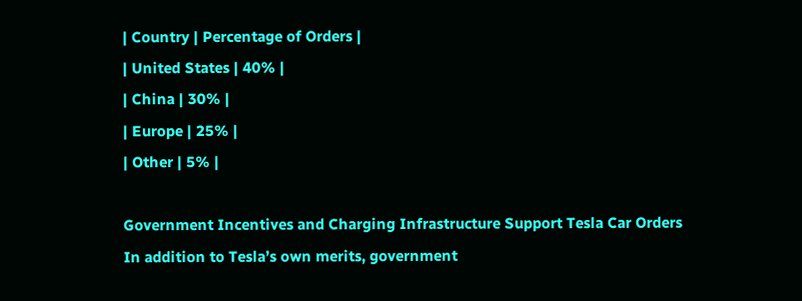| Country | Percentage of Orders |
| United States | 40% |
| China | 30% |
| Europe | 25% |
| Other | 5% |

Government Incentives and Charging Infrastructure Support Tesla Car Orders
In addition to Tesla’s own merits, government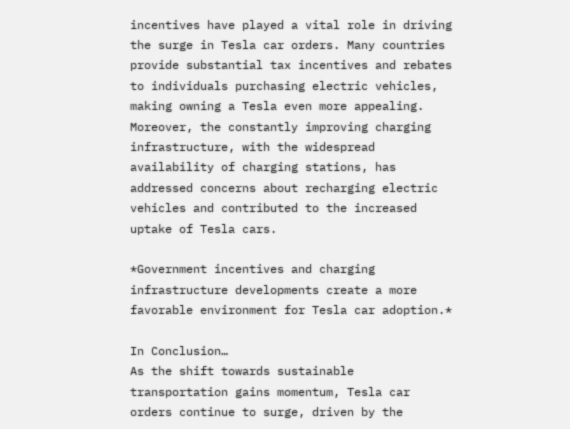incentives have played a vital role in driving the surge in Tesla car orders. Many countries provide substantial tax incentives and rebates to individuals purchasing electric vehicles, making owning a Tesla even more appealing. Moreover, the constantly improving charging infrastructure, with the widespread availability of charging stations, has addressed concerns about recharging electric vehicles and contributed to the increased uptake of Tesla cars.

*Government incentives and charging infrastructure developments create a more favorable environment for Tesla car adoption.*

In Conclusion…
As the shift towards sustainable transportation gains momentum, Tesla car orders continue to surge, driven by the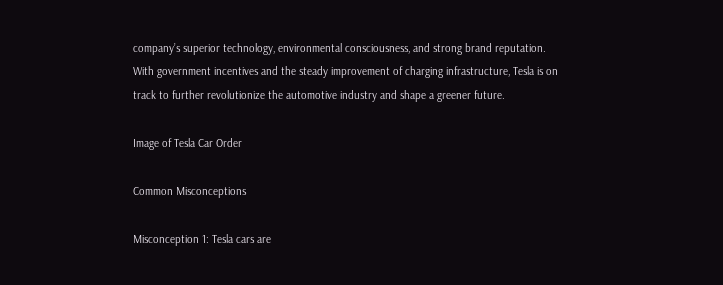company’s superior technology, environmental consciousness, and strong brand reputation. With government incentives and the steady improvement of charging infrastructure, Tesla is on track to further revolutionize the automotive industry and shape a greener future.

Image of Tesla Car Order

Common Misconceptions

Misconception 1: Tesla cars are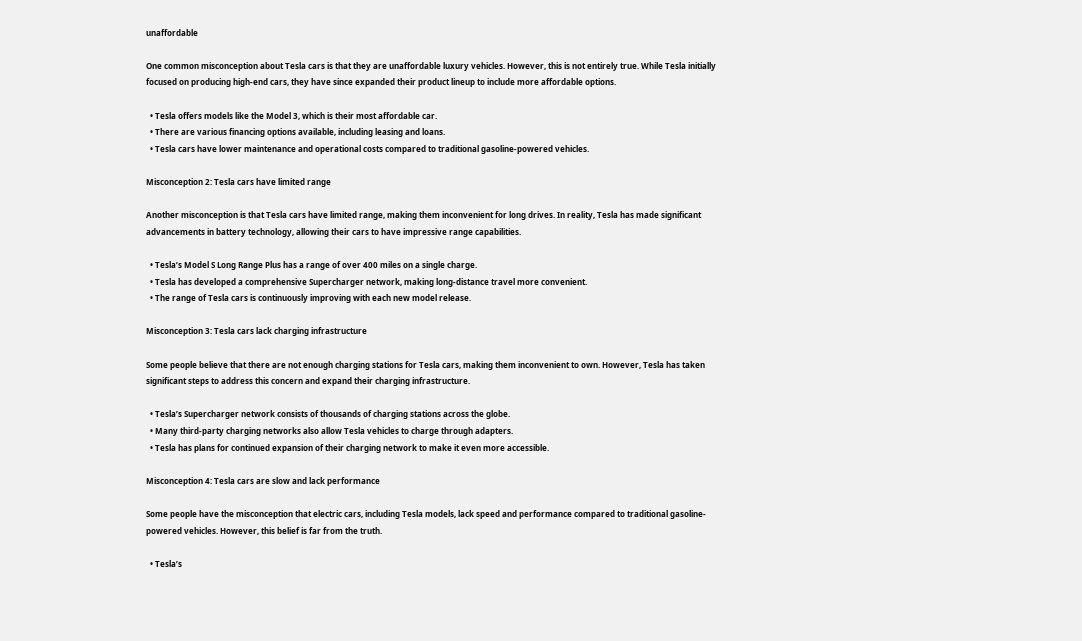unaffordable

One common misconception about Tesla cars is that they are unaffordable luxury vehicles. However, this is not entirely true. While Tesla initially focused on producing high-end cars, they have since expanded their product lineup to include more affordable options.

  • Tesla offers models like the Model 3, which is their most affordable car.
  • There are various financing options available, including leasing and loans.
  • Tesla cars have lower maintenance and operational costs compared to traditional gasoline-powered vehicles.

Misconception 2: Tesla cars have limited range

Another misconception is that Tesla cars have limited range, making them inconvenient for long drives. In reality, Tesla has made significant advancements in battery technology, allowing their cars to have impressive range capabilities.

  • Tesla’s Model S Long Range Plus has a range of over 400 miles on a single charge.
  • Tesla has developed a comprehensive Supercharger network, making long-distance travel more convenient.
  • The range of Tesla cars is continuously improving with each new model release.

Misconception 3: Tesla cars lack charging infrastructure

Some people believe that there are not enough charging stations for Tesla cars, making them inconvenient to own. However, Tesla has taken significant steps to address this concern and expand their charging infrastructure.

  • Tesla’s Supercharger network consists of thousands of charging stations across the globe.
  • Many third-party charging networks also allow Tesla vehicles to charge through adapters.
  • Tesla has plans for continued expansion of their charging network to make it even more accessible.

Misconception 4: Tesla cars are slow and lack performance

Some people have the misconception that electric cars, including Tesla models, lack speed and performance compared to traditional gasoline-powered vehicles. However, this belief is far from the truth.

  • Tesla’s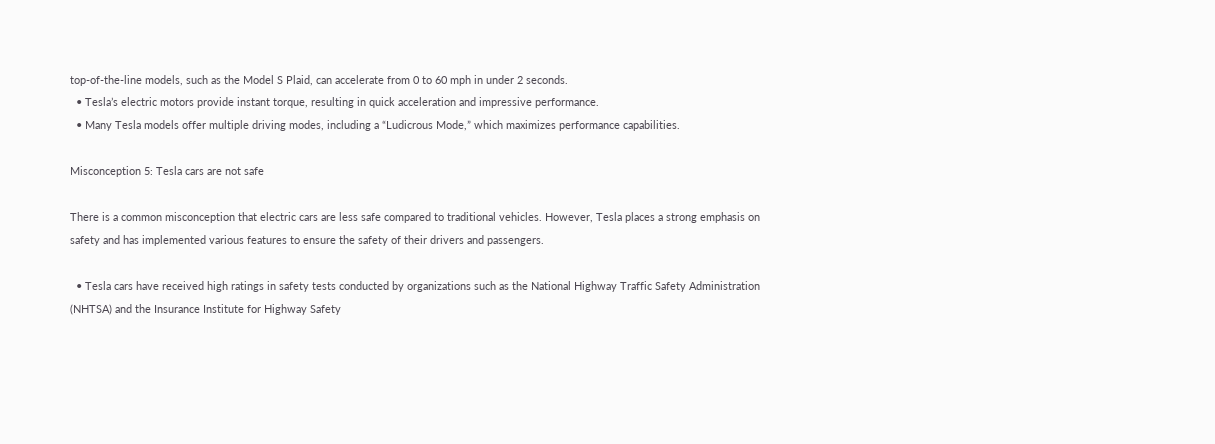top-of-the-line models, such as the Model S Plaid, can accelerate from 0 to 60 mph in under 2 seconds.
  • Tesla’s electric motors provide instant torque, resulting in quick acceleration and impressive performance.
  • Many Tesla models offer multiple driving modes, including a “Ludicrous Mode,” which maximizes performance capabilities.

Misconception 5: Tesla cars are not safe

There is a common misconception that electric cars are less safe compared to traditional vehicles. However, Tesla places a strong emphasis on safety and has implemented various features to ensure the safety of their drivers and passengers.

  • Tesla cars have received high ratings in safety tests conducted by organizations such as the National Highway Traffic Safety Administration (NHTSA) and the Insurance Institute for Highway Safety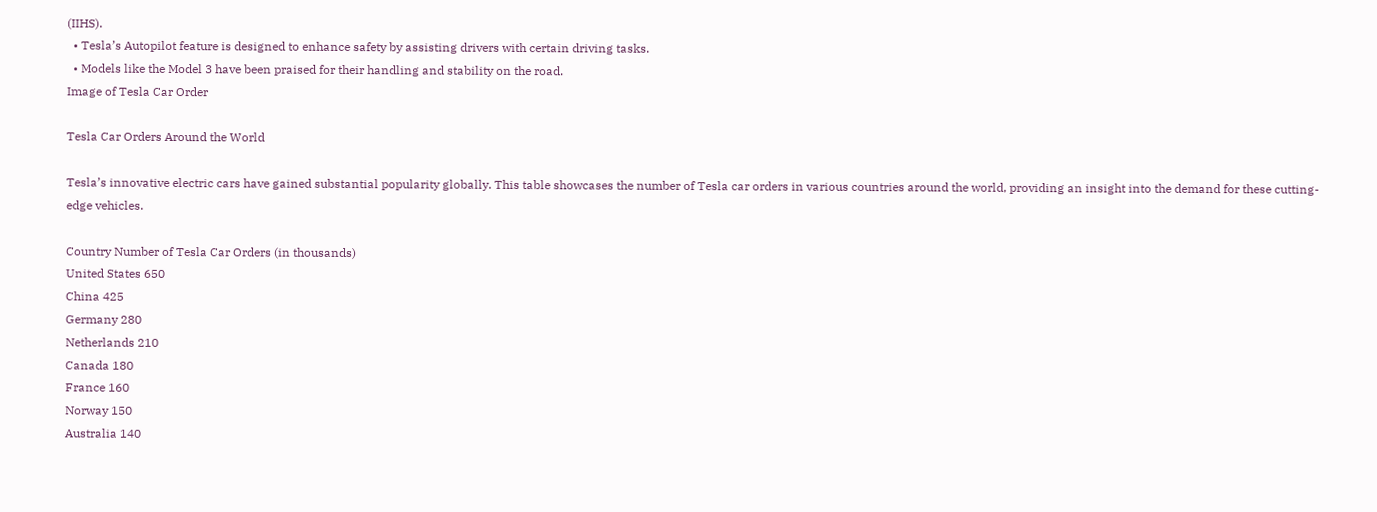(IIHS).
  • Tesla’s Autopilot feature is designed to enhance safety by assisting drivers with certain driving tasks.
  • Models like the Model 3 have been praised for their handling and stability on the road.
Image of Tesla Car Order

Tesla Car Orders Around the World

Tesla’s innovative electric cars have gained substantial popularity globally. This table showcases the number of Tesla car orders in various countries around the world, providing an insight into the demand for these cutting-edge vehicles.

Country Number of Tesla Car Orders (in thousands)
United States 650
China 425
Germany 280
Netherlands 210
Canada 180
France 160
Norway 150
Australia 140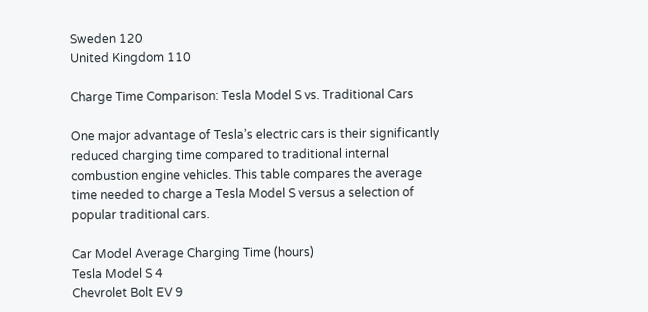Sweden 120
United Kingdom 110

Charge Time Comparison: Tesla Model S vs. Traditional Cars

One major advantage of Tesla’s electric cars is their significantly reduced charging time compared to traditional internal combustion engine vehicles. This table compares the average time needed to charge a Tesla Model S versus a selection of popular traditional cars.

Car Model Average Charging Time (hours)
Tesla Model S 4
Chevrolet Bolt EV 9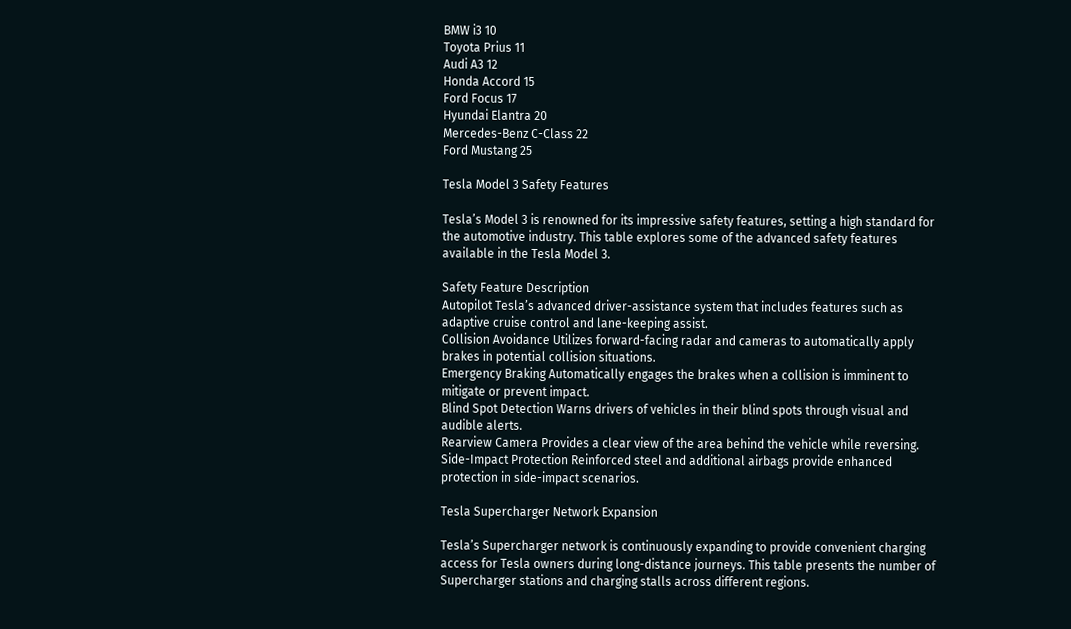BMW i3 10
Toyota Prius 11
Audi A3 12
Honda Accord 15
Ford Focus 17
Hyundai Elantra 20
Mercedes-Benz C-Class 22
Ford Mustang 25

Tesla Model 3 Safety Features

Tesla’s Model 3 is renowned for its impressive safety features, setting a high standard for the automotive industry. This table explores some of the advanced safety features available in the Tesla Model 3.

Safety Feature Description
Autopilot Tesla’s advanced driver-assistance system that includes features such as adaptive cruise control and lane-keeping assist.
Collision Avoidance Utilizes forward-facing radar and cameras to automatically apply brakes in potential collision situations.
Emergency Braking Automatically engages the brakes when a collision is imminent to mitigate or prevent impact.
Blind Spot Detection Warns drivers of vehicles in their blind spots through visual and audible alerts.
Rearview Camera Provides a clear view of the area behind the vehicle while reversing.
Side-Impact Protection Reinforced steel and additional airbags provide enhanced protection in side-impact scenarios.

Tesla Supercharger Network Expansion

Tesla’s Supercharger network is continuously expanding to provide convenient charging access for Tesla owners during long-distance journeys. This table presents the number of Supercharger stations and charging stalls across different regions.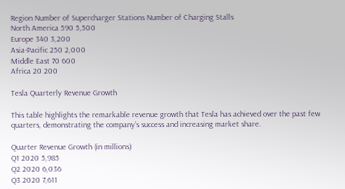Region Number of Supercharger Stations Number of Charging Stalls
North America 590 5,500
Europe 340 3,200
Asia-Pacific 250 2,000
Middle East 70 600
Africa 20 200

Tesla Quarterly Revenue Growth

This table highlights the remarkable revenue growth that Tesla has achieved over the past few quarters, demonstrating the company’s success and increasing market share.

Quarter Revenue Growth (in millions)
Q1 2020 5,985
Q2 2020 6,036
Q3 2020 7,611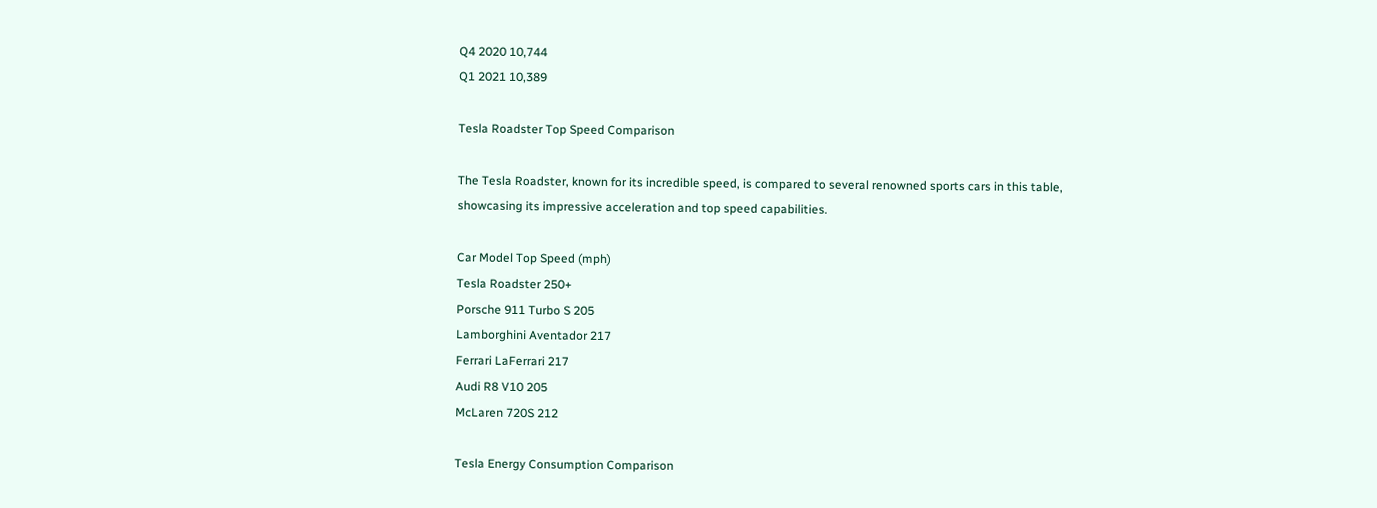Q4 2020 10,744
Q1 2021 10,389

Tesla Roadster Top Speed Comparison

The Tesla Roadster, known for its incredible speed, is compared to several renowned sports cars in this table, showcasing its impressive acceleration and top speed capabilities.

Car Model Top Speed (mph)
Tesla Roadster 250+
Porsche 911 Turbo S 205
Lamborghini Aventador 217
Ferrari LaFerrari 217
Audi R8 V10 205
McLaren 720S 212

Tesla Energy Consumption Comparison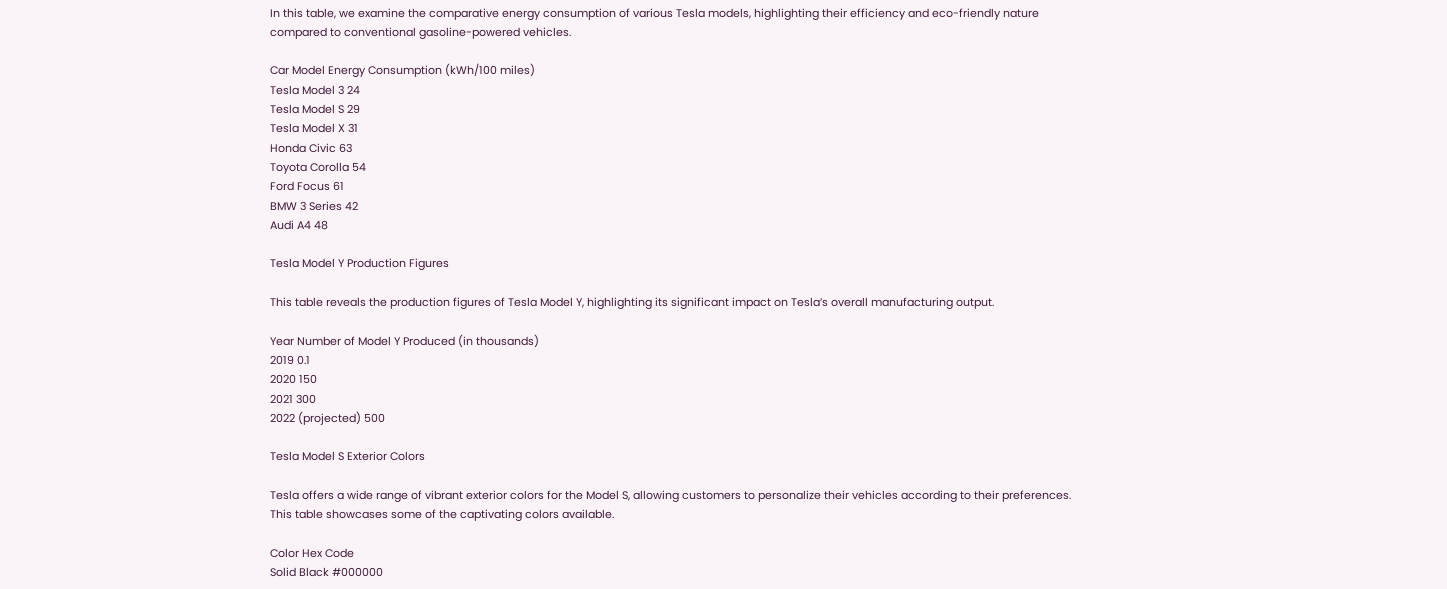In this table, we examine the comparative energy consumption of various Tesla models, highlighting their efficiency and eco-friendly nature compared to conventional gasoline-powered vehicles.

Car Model Energy Consumption (kWh/100 miles)
Tesla Model 3 24
Tesla Model S 29
Tesla Model X 31
Honda Civic 63
Toyota Corolla 54
Ford Focus 61
BMW 3 Series 42
Audi A4 48

Tesla Model Y Production Figures

This table reveals the production figures of Tesla Model Y, highlighting its significant impact on Tesla’s overall manufacturing output.

Year Number of Model Y Produced (in thousands)
2019 0.1
2020 150
2021 300
2022 (projected) 500

Tesla Model S Exterior Colors

Tesla offers a wide range of vibrant exterior colors for the Model S, allowing customers to personalize their vehicles according to their preferences. This table showcases some of the captivating colors available.

Color Hex Code
Solid Black #000000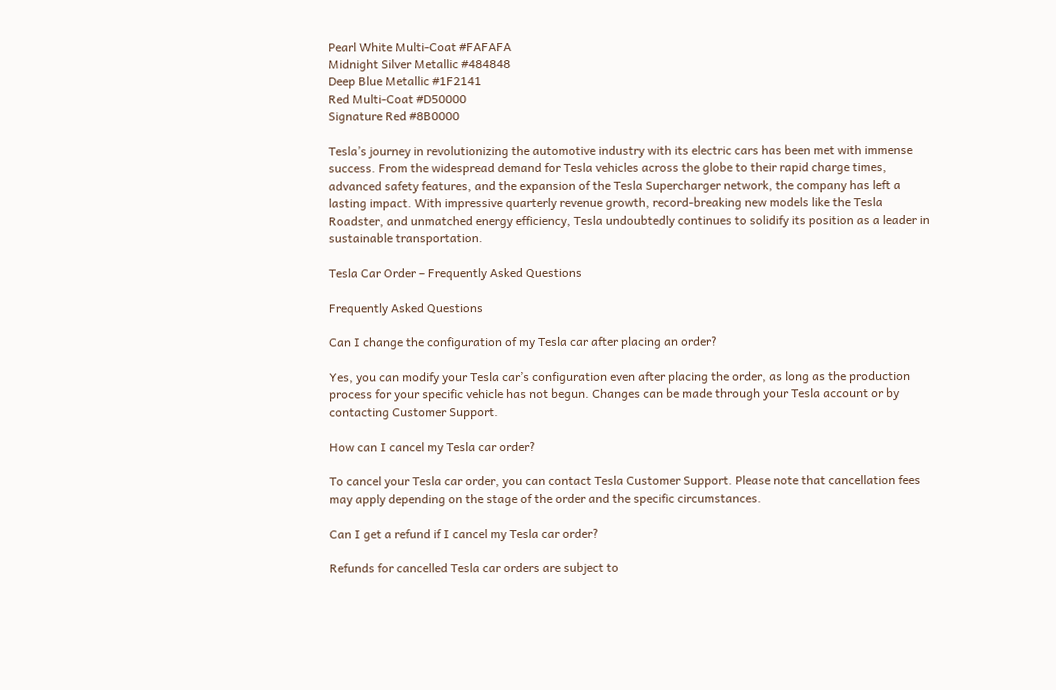Pearl White Multi-Coat #FAFAFA
Midnight Silver Metallic #484848
Deep Blue Metallic #1F2141
Red Multi-Coat #D50000
Signature Red #8B0000

Tesla’s journey in revolutionizing the automotive industry with its electric cars has been met with immense success. From the widespread demand for Tesla vehicles across the globe to their rapid charge times, advanced safety features, and the expansion of the Tesla Supercharger network, the company has left a lasting impact. With impressive quarterly revenue growth, record-breaking new models like the Tesla Roadster, and unmatched energy efficiency, Tesla undoubtedly continues to solidify its position as a leader in sustainable transportation.

Tesla Car Order – Frequently Asked Questions

Frequently Asked Questions

Can I change the configuration of my Tesla car after placing an order?

Yes, you can modify your Tesla car’s configuration even after placing the order, as long as the production process for your specific vehicle has not begun. Changes can be made through your Tesla account or by contacting Customer Support.

How can I cancel my Tesla car order?

To cancel your Tesla car order, you can contact Tesla Customer Support. Please note that cancellation fees may apply depending on the stage of the order and the specific circumstances.

Can I get a refund if I cancel my Tesla car order?

Refunds for cancelled Tesla car orders are subject to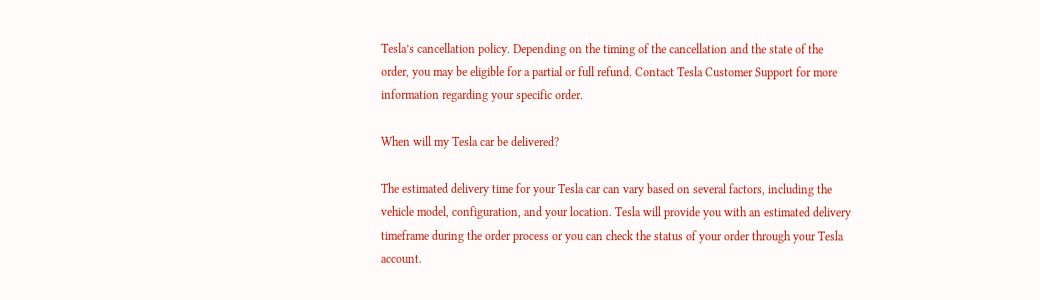Tesla’s cancellation policy. Depending on the timing of the cancellation and the state of the order, you may be eligible for a partial or full refund. Contact Tesla Customer Support for more information regarding your specific order.

When will my Tesla car be delivered?

The estimated delivery time for your Tesla car can vary based on several factors, including the vehicle model, configuration, and your location. Tesla will provide you with an estimated delivery timeframe during the order process or you can check the status of your order through your Tesla account.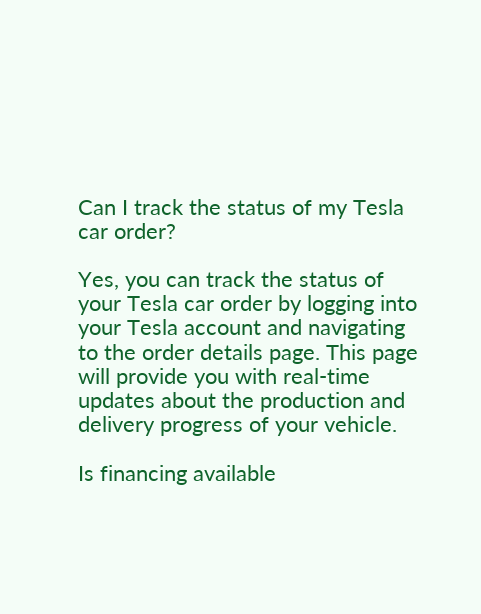Can I track the status of my Tesla car order?

Yes, you can track the status of your Tesla car order by logging into your Tesla account and navigating to the order details page. This page will provide you with real-time updates about the production and delivery progress of your vehicle.

Is financing available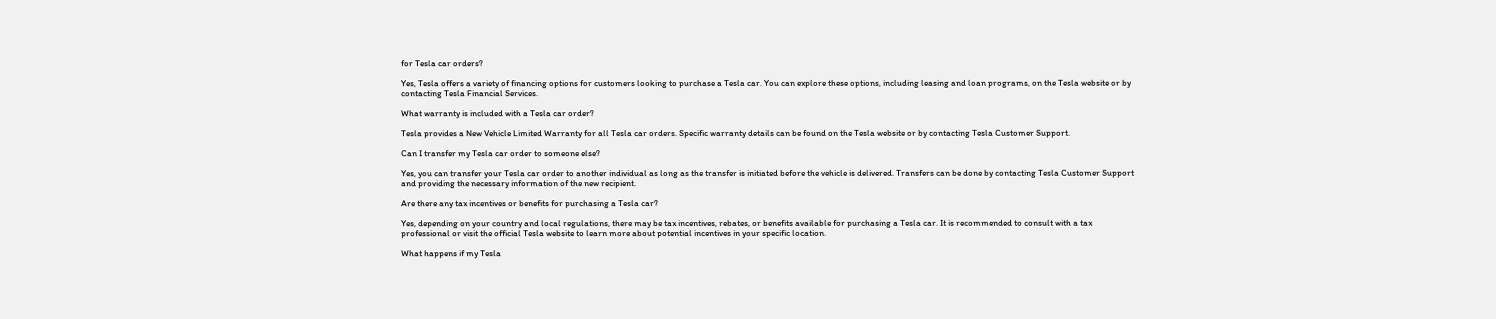for Tesla car orders?

Yes, Tesla offers a variety of financing options for customers looking to purchase a Tesla car. You can explore these options, including leasing and loan programs, on the Tesla website or by contacting Tesla Financial Services.

What warranty is included with a Tesla car order?

Tesla provides a New Vehicle Limited Warranty for all Tesla car orders. Specific warranty details can be found on the Tesla website or by contacting Tesla Customer Support.

Can I transfer my Tesla car order to someone else?

Yes, you can transfer your Tesla car order to another individual as long as the transfer is initiated before the vehicle is delivered. Transfers can be done by contacting Tesla Customer Support and providing the necessary information of the new recipient.

Are there any tax incentives or benefits for purchasing a Tesla car?

Yes, depending on your country and local regulations, there may be tax incentives, rebates, or benefits available for purchasing a Tesla car. It is recommended to consult with a tax professional or visit the official Tesla website to learn more about potential incentives in your specific location.

What happens if my Tesla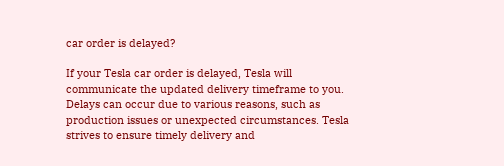car order is delayed?

If your Tesla car order is delayed, Tesla will communicate the updated delivery timeframe to you. Delays can occur due to various reasons, such as production issues or unexpected circumstances. Tesla strives to ensure timely delivery and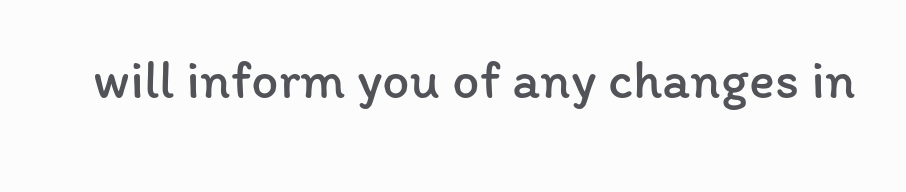will inform you of any changes in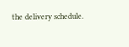the delivery schedule.